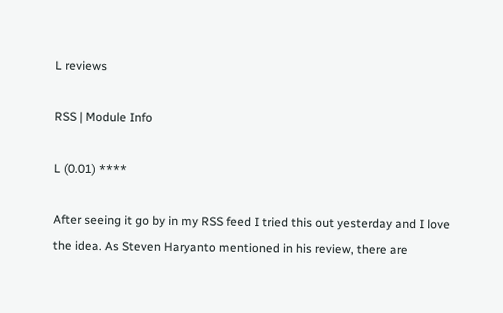L reviews

RSS | Module Info

L (0.01) ****

After seeing it go by in my RSS feed I tried this out yesterday and I love the idea. As Steven Haryanto mentioned in his review, there are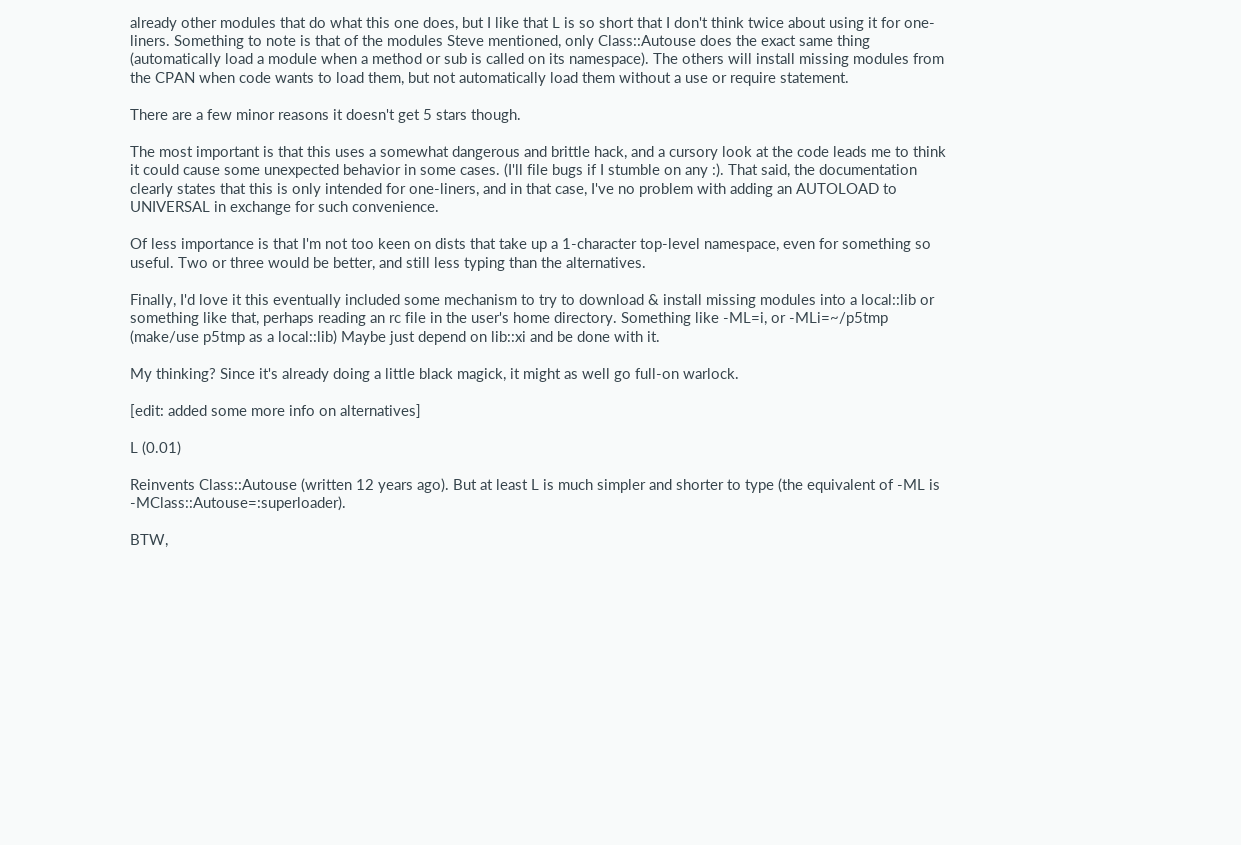already other modules that do what this one does, but I like that L is so short that I don't think twice about using it for one-liners. Something to note is that of the modules Steve mentioned, only Class::Autouse does the exact same thing (automatically load a module when a method or sub is called on its namespace). The others will install missing modules from the CPAN when code wants to load them, but not automatically load them without a use or require statement.

There are a few minor reasons it doesn't get 5 stars though.

The most important is that this uses a somewhat dangerous and brittle hack, and a cursory look at the code leads me to think it could cause some unexpected behavior in some cases. (I'll file bugs if I stumble on any :). That said, the documentation clearly states that this is only intended for one-liners, and in that case, I've no problem with adding an AUTOLOAD to UNIVERSAL in exchange for such convenience.

Of less importance is that I'm not too keen on dists that take up a 1-character top-level namespace, even for something so useful. Two or three would be better, and still less typing than the alternatives.

Finally, I'd love it this eventually included some mechanism to try to download & install missing modules into a local::lib or something like that, perhaps reading an rc file in the user's home directory. Something like -ML=i, or -MLi=~/p5tmp (make/use p5tmp as a local::lib) Maybe just depend on lib::xi and be done with it.

My thinking? Since it's already doing a little black magick, it might as well go full-on warlock.

[edit: added some more info on alternatives]

L (0.01)

Reinvents Class::Autouse (written 12 years ago). But at least L is much simpler and shorter to type (the equivalent of -ML is -MClass::Autouse=:superloader).

BTW,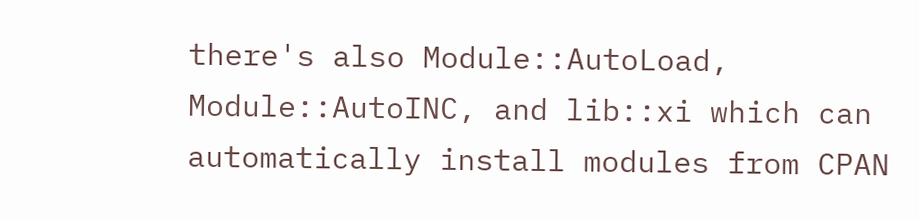there's also Module::AutoLoad, Module::AutoINC, and lib::xi which can automatically install modules from CPAN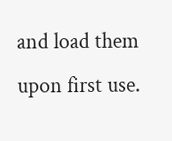and load them upon first use.